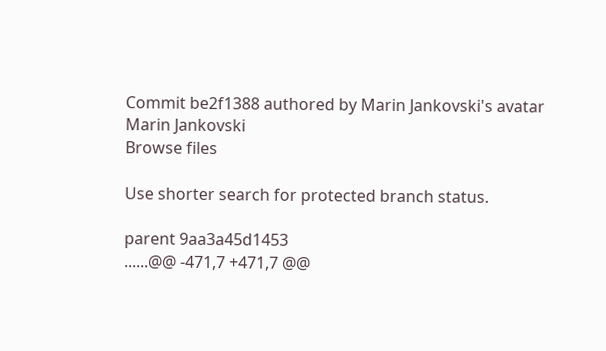Commit be2f1388 authored by Marin Jankovski's avatar Marin Jankovski
Browse files

Use shorter search for protected branch status.

parent 9aa3a45d1453
......@@ -471,7 +471,7 @@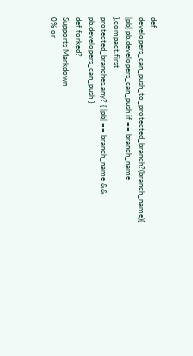def developers_can_push_to_protected_branch?(branch_name){ |pb| pb.developers_can_push if == branch_name }.compact.first
protected_branches.any? { |pb| == branch_name && pb.developers_can_push }
def forked?
Supports Markdown
0% or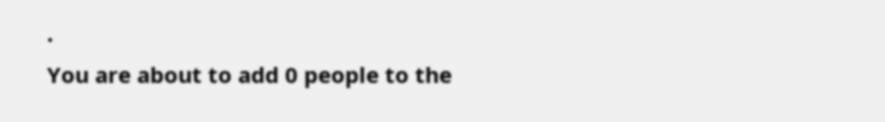.
You are about to add 0 people to the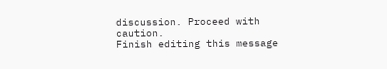discussion. Proceed with caution.
Finish editing this message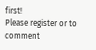first!
Please register or to comment